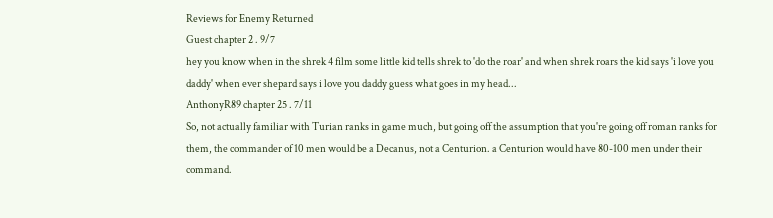Reviews for Enemy Returned
Guest chapter 2 . 9/7
hey you know when in the shrek 4 film some little kid tells shrek to 'do the roar' and when shrek roars the kid says 'i love you daddy' when ever shepard says i love you daddy guess what goes in my head...
AnthonyR89 chapter 25 . 7/11
So, not actually familiar with Turian ranks in game much, but going off the assumption that you're going off roman ranks for them, the commander of 10 men would be a Decanus, not a Centurion. a Centurion would have 80-100 men under their command.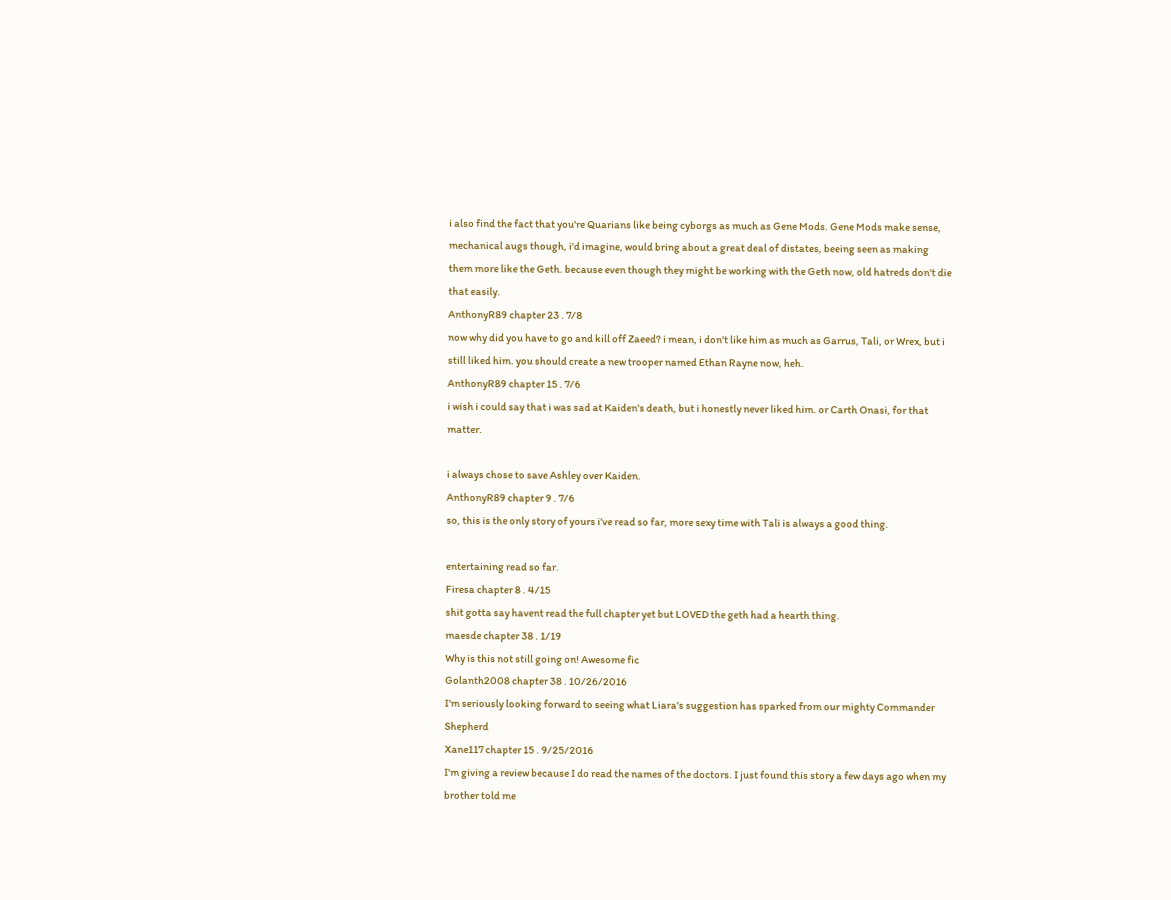i also find the fact that you're Quarians like being cyborgs as much as Gene Mods. Gene Mods make sense, mechanical augs though, i'd imagine, would bring about a great deal of distates, beeing seen as making them more like the Geth. because even though they might be working with the Geth now, old hatreds don't die that easily.
AnthonyR89 chapter 23 . 7/8
now why did you have to go and kill off Zaeed? i mean, i don't like him as much as Garrus, Tali, or Wrex, but i still liked him. you should create a new trooper named Ethan Rayne now, heh.
AnthonyR89 chapter 15 . 7/6
i wish i could say that i was sad at Kaiden's death, but i honestly never liked him. or Carth Onasi, for that matter.

i always chose to save Ashley over Kaiden.
AnthonyR89 chapter 9 . 7/6
so, this is the only story of yours i've read so far, more sexy time with Tali is always a good thing.

entertaining read so far.
Firesa chapter 8 . 4/15
shit gotta say havent read the full chapter yet but LOVED the geth had a hearth thing.
maesde chapter 38 . 1/19
Why is this not still going on! Awesome fic
Golanth2008 chapter 38 . 10/26/2016
I'm seriously looking forward to seeing what Liara's suggestion has sparked from our mighty Commander Shepherd
Xane117 chapter 15 . 9/25/2016
I'm giving a review because I do read the names of the doctors. I just found this story a few days ago when my brother told me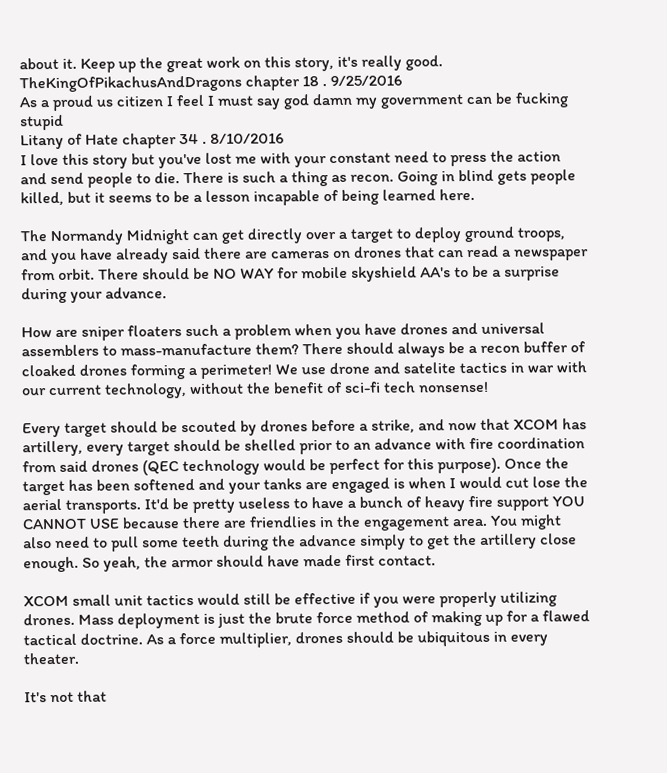about it. Keep up the great work on this story, it's really good.
TheKingOfPikachusAndDragons chapter 18 . 9/25/2016
As a proud us citizen I feel I must say god damn my government can be fucking stupid
Litany of Hate chapter 34 . 8/10/2016
I love this story but you've lost me with your constant need to press the action and send people to die. There is such a thing as recon. Going in blind gets people killed, but it seems to be a lesson incapable of being learned here.

The Normandy Midnight can get directly over a target to deploy ground troops, and you have already said there are cameras on drones that can read a newspaper from orbit. There should be NO WAY for mobile skyshield AA's to be a surprise during your advance.

How are sniper floaters such a problem when you have drones and universal assemblers to mass-manufacture them? There should always be a recon buffer of cloaked drones forming a perimeter! We use drone and satelite tactics in war with our current technology, without the benefit of sci-fi tech nonsense!

Every target should be scouted by drones before a strike, and now that XCOM has artillery, every target should be shelled prior to an advance with fire coordination from said drones (QEC technology would be perfect for this purpose). Once the target has been softened and your tanks are engaged is when I would cut lose the aerial transports. It'd be pretty useless to have a bunch of heavy fire support YOU CANNOT USE because there are friendlies in the engagement area. You might also need to pull some teeth during the advance simply to get the artillery close enough. So yeah, the armor should have made first contact.

XCOM small unit tactics would still be effective if you were properly utilizing drones. Mass deployment is just the brute force method of making up for a flawed tactical doctrine. As a force multiplier, drones should be ubiquitous in every theater.

It's not that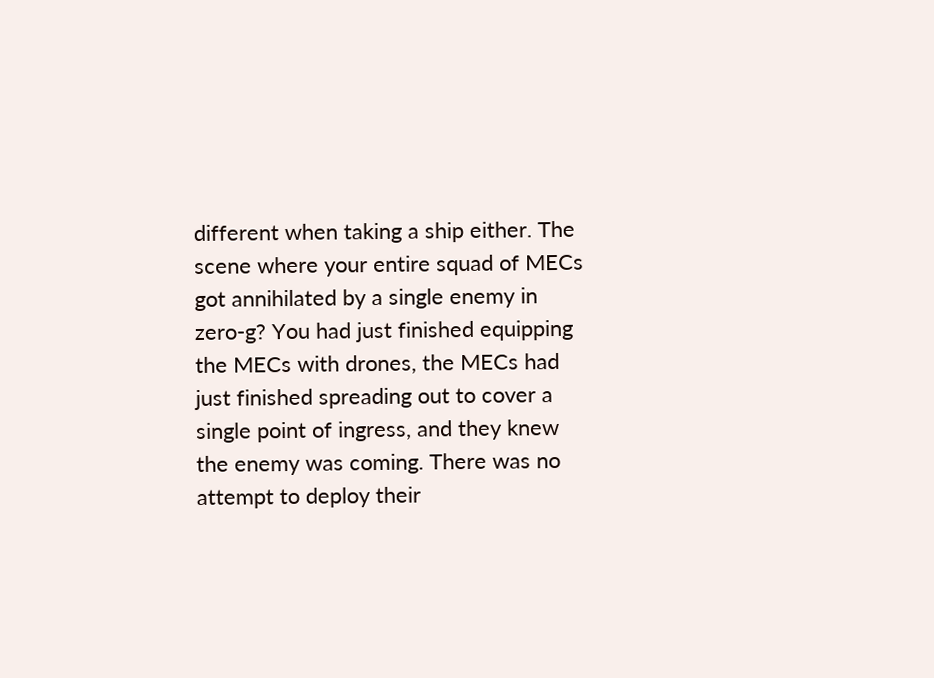different when taking a ship either. The scene where your entire squad of MECs got annihilated by a single enemy in zero-g? You had just finished equipping the MECs with drones, the MECs had just finished spreading out to cover a single point of ingress, and they knew the enemy was coming. There was no attempt to deploy their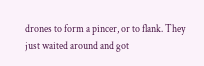drones to form a pincer, or to flank. They just waited around and got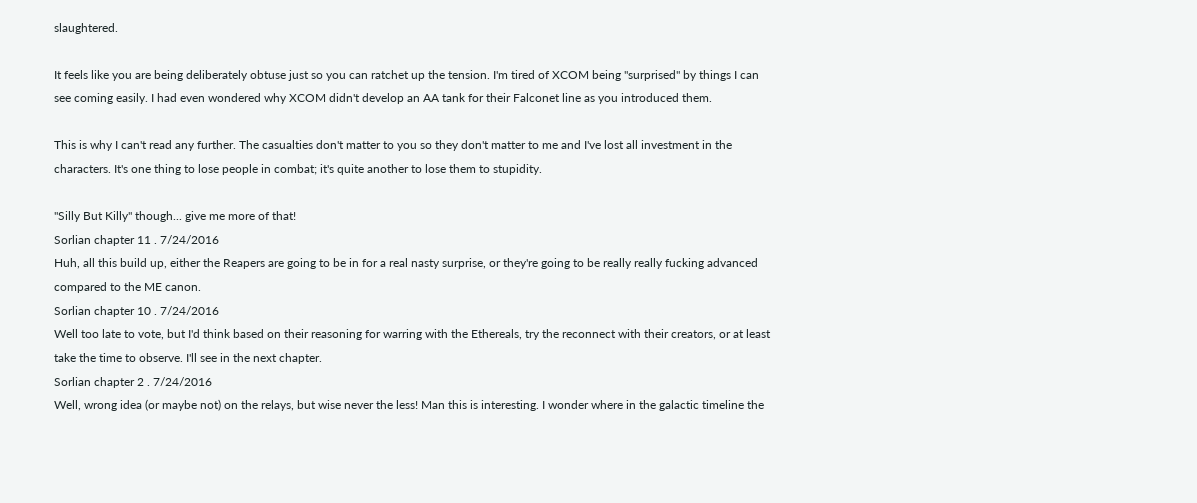slaughtered.

It feels like you are being deliberately obtuse just so you can ratchet up the tension. I'm tired of XCOM being "surprised" by things I can see coming easily. I had even wondered why XCOM didn't develop an AA tank for their Falconet line as you introduced them.

This is why I can't read any further. The casualties don't matter to you so they don't matter to me and I've lost all investment in the characters. It's one thing to lose people in combat; it's quite another to lose them to stupidity.

"Silly But Killy" though... give me more of that!
Sorlian chapter 11 . 7/24/2016
Huh, all this build up, either the Reapers are going to be in for a real nasty surprise, or they're going to be really really fucking advanced compared to the ME canon.
Sorlian chapter 10 . 7/24/2016
Well too late to vote, but I'd think based on their reasoning for warring with the Ethereals, try the reconnect with their creators, or at least take the time to observe. I'll see in the next chapter.
Sorlian chapter 2 . 7/24/2016
Well, wrong idea (or maybe not) on the relays, but wise never the less! Man this is interesting. I wonder where in the galactic timeline the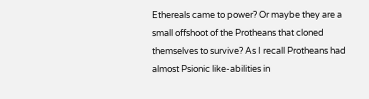Ethereals came to power? Or maybe they are a small offshoot of the Protheans that cloned themselves to survive? As I recall Protheans had almost Psionic like-abilities in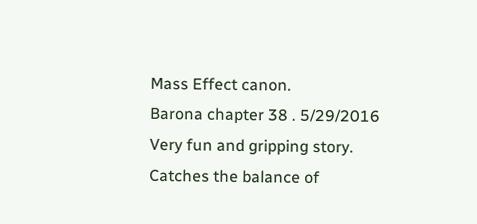Mass Effect canon.
Barona chapter 38 . 5/29/2016
Very fun and gripping story. Catches the balance of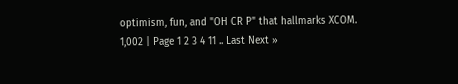optimism, fun, and "OH CR P" that hallmarks XCOM.
1,002 | Page 1 2 3 4 11 .. Last Next »